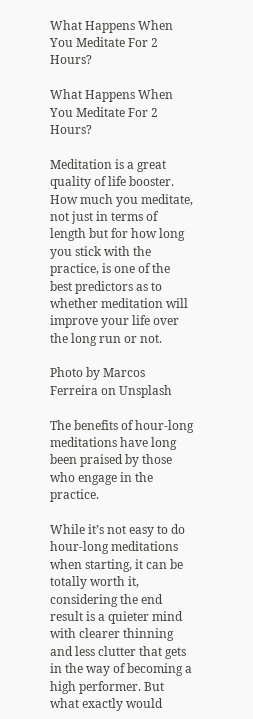What Happens When You Meditate For 2 Hours?

What Happens When You Meditate For 2 Hours?

Meditation is a great quality of life booster. How much you meditate, not just in terms of length but for how long you stick with the practice, is one of the best predictors as to whether meditation will improve your life over the long run or not.

Photo by Marcos Ferreira on Unsplash

The benefits of hour-long meditations have long been praised by those who engage in the practice.

While it’s not easy to do hour-long meditations when starting, it can be totally worth it, considering the end result is a quieter mind with clearer thinning and less clutter that gets in the way of becoming a high performer. But what exactly would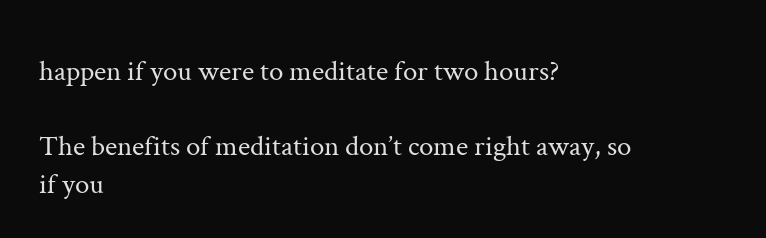happen if you were to meditate for two hours?

The benefits of meditation don’t come right away, so if you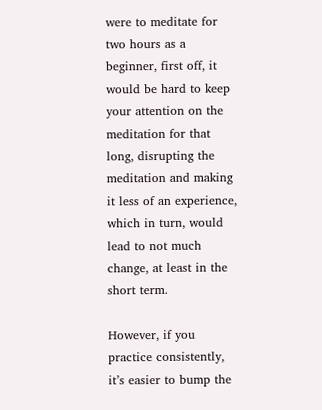were to meditate for two hours as a beginner, first off, it would be hard to keep your attention on the meditation for that long, disrupting the meditation and making it less of an experience, which in turn, would lead to not much change, at least in the short term.

However, if you practice consistently, it’s easier to bump the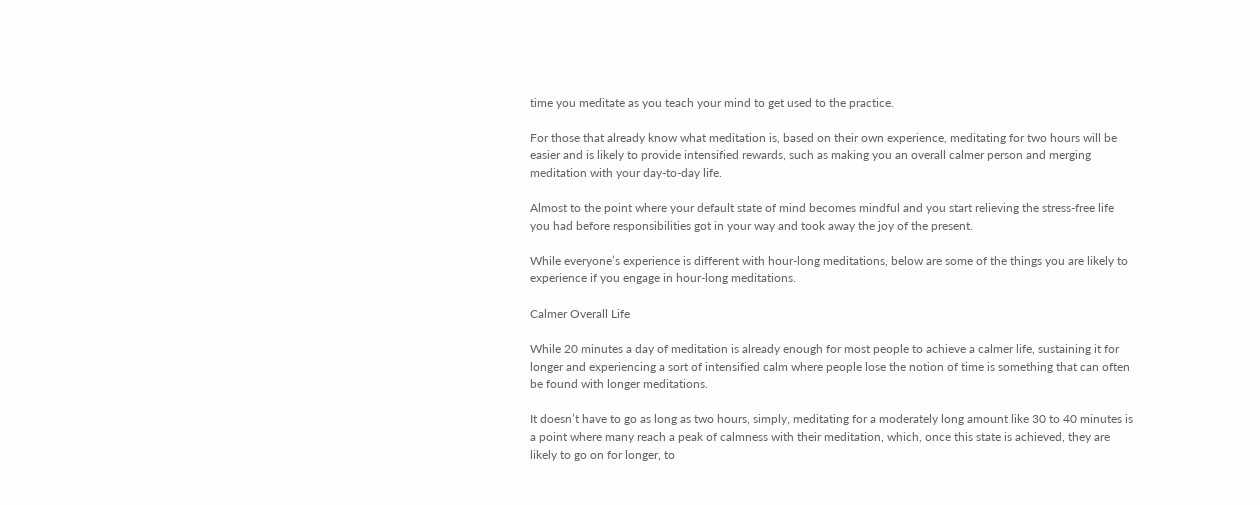time you meditate as you teach your mind to get used to the practice.

For those that already know what meditation is, based on their own experience, meditating for two hours will be easier and is likely to provide intensified rewards, such as making you an overall calmer person and merging meditation with your day-to-day life.

Almost to the point where your default state of mind becomes mindful and you start relieving the stress-free life you had before responsibilities got in your way and took away the joy of the present.

While everyone’s experience is different with hour-long meditations, below are some of the things you are likely to experience if you engage in hour-long meditations.

Calmer Overall Life

While 20 minutes a day of meditation is already enough for most people to achieve a calmer life, sustaining it for longer and experiencing a sort of intensified calm where people lose the notion of time is something that can often be found with longer meditations.

It doesn’t have to go as long as two hours, simply, meditating for a moderately long amount like 30 to 40 minutes is a point where many reach a peak of calmness with their meditation, which, once this state is achieved, they are likely to go on for longer, to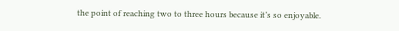the point of reaching two to three hours because it’s so enjoyable.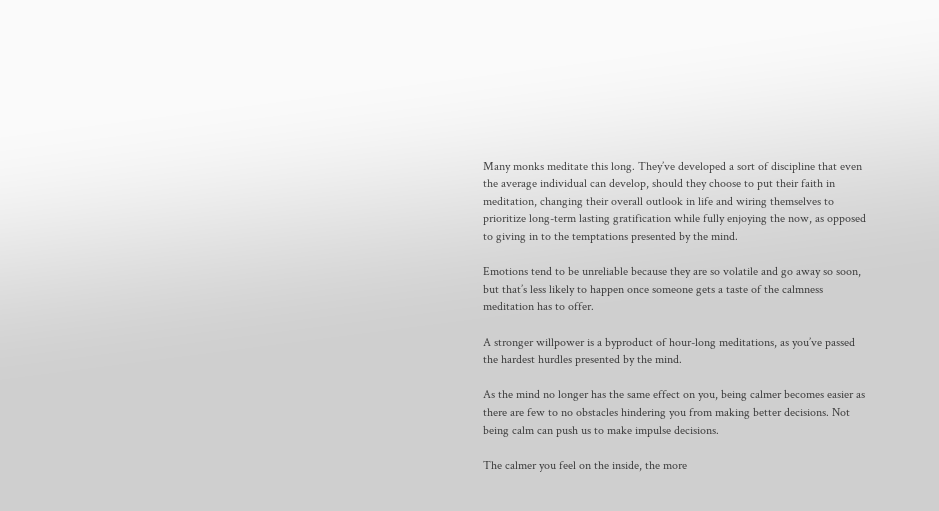Many monks meditate this long. They’ve developed a sort of discipline that even the average individual can develop, should they choose to put their faith in meditation, changing their overall outlook in life and wiring themselves to prioritize long-term lasting gratification while fully enjoying the now, as opposed to giving in to the temptations presented by the mind.

Emotions tend to be unreliable because they are so volatile and go away so soon, but that’s less likely to happen once someone gets a taste of the calmness meditation has to offer.

A stronger willpower is a byproduct of hour-long meditations, as you’ve passed the hardest hurdles presented by the mind.

As the mind no longer has the same effect on you, being calmer becomes easier as there are few to no obstacles hindering you from making better decisions. Not being calm can push us to make impulse decisions.

The calmer you feel on the inside, the more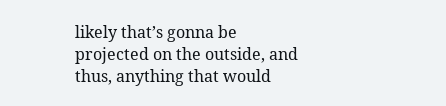likely that’s gonna be projected on the outside, and thus, anything that would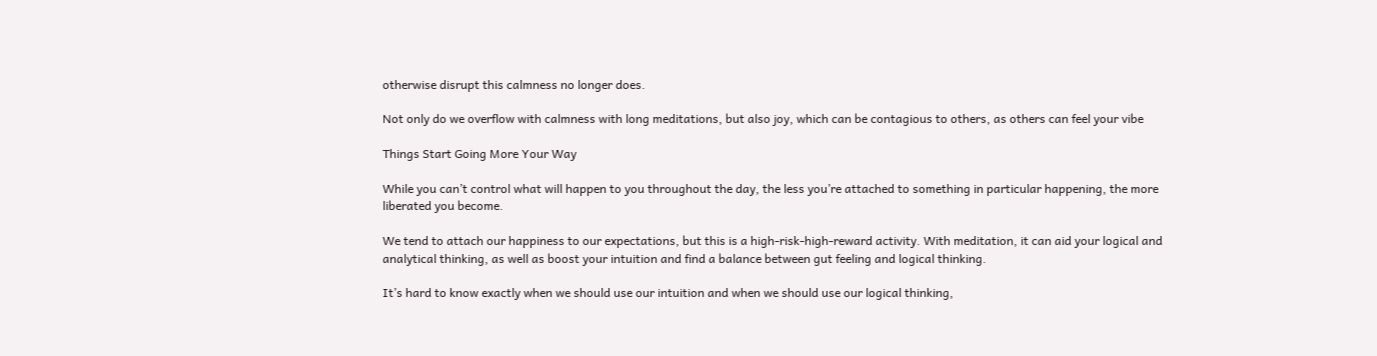otherwise disrupt this calmness no longer does.

Not only do we overflow with calmness with long meditations, but also joy, which can be contagious to others, as others can feel your vibe

Things Start Going More Your Way

While you can’t control what will happen to you throughout the day, the less you’re attached to something in particular happening, the more liberated you become.

We tend to attach our happiness to our expectations, but this is a high-risk-high-reward activity. With meditation, it can aid your logical and analytical thinking, as well as boost your intuition and find a balance between gut feeling and logical thinking.

It’s hard to know exactly when we should use our intuition and when we should use our logical thinking,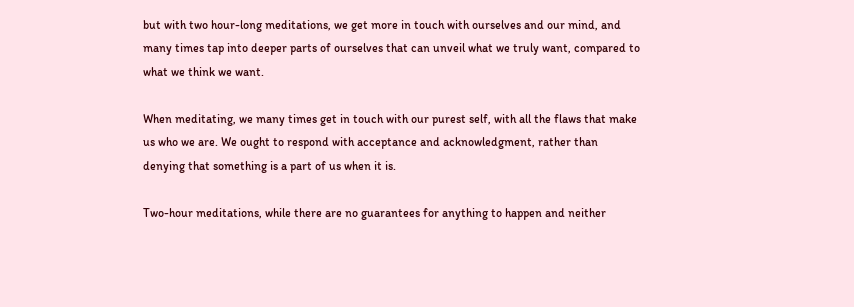but with two hour-long meditations, we get more in touch with ourselves and our mind, and many times tap into deeper parts of ourselves that can unveil what we truly want, compared to what we think we want.

When meditating, we many times get in touch with our purest self, with all the flaws that make us who we are. We ought to respond with acceptance and acknowledgment, rather than denying that something is a part of us when it is.

Two-hour meditations, while there are no guarantees for anything to happen and neither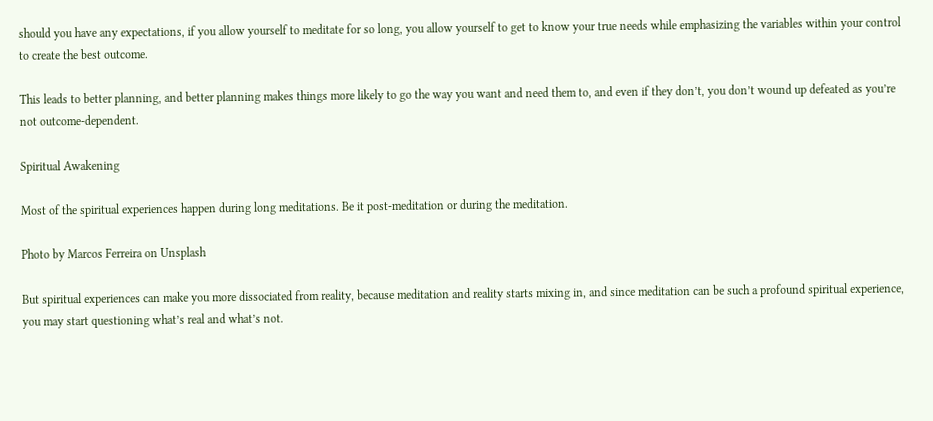should you have any expectations, if you allow yourself to meditate for so long, you allow yourself to get to know your true needs while emphasizing the variables within your control to create the best outcome.

This leads to better planning, and better planning makes things more likely to go the way you want and need them to, and even if they don’t, you don’t wound up defeated as you’re not outcome-dependent.

Spiritual Awakening

Most of the spiritual experiences happen during long meditations. Be it post-meditation or during the meditation.

Photo by Marcos Ferreira on Unsplash

But spiritual experiences can make you more dissociated from reality, because meditation and reality starts mixing in, and since meditation can be such a profound spiritual experience, you may start questioning what’s real and what’s not.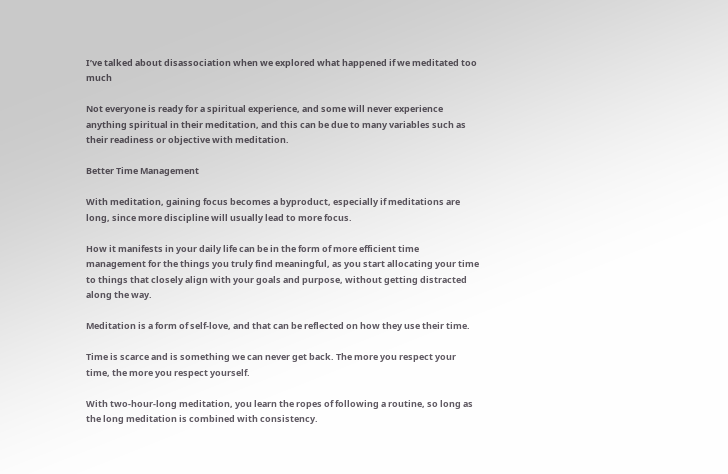I’ve talked about disassociation when we explored what happened if we meditated too much

Not everyone is ready for a spiritual experience, and some will never experience anything spiritual in their meditation, and this can be due to many variables such as their readiness or objective with meditation.

Better Time Management

With meditation, gaining focus becomes a byproduct, especially if meditations are long, since more discipline will usually lead to more focus.

How it manifests in your daily life can be in the form of more efficient time management for the things you truly find meaningful, as you start allocating your time to things that closely align with your goals and purpose, without getting distracted along the way.

Meditation is a form of self-love, and that can be reflected on how they use their time.

Time is scarce and is something we can never get back. The more you respect your time, the more you respect yourself.

With two-hour-long meditation, you learn the ropes of following a routine, so long as the long meditation is combined with consistency.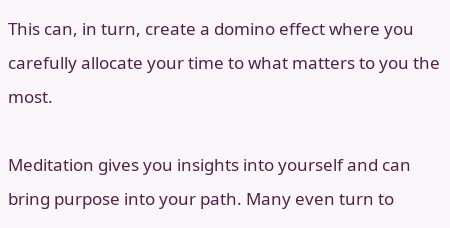This can, in turn, create a domino effect where you carefully allocate your time to what matters to you the most.

Meditation gives you insights into yourself and can bring purpose into your path. Many even turn to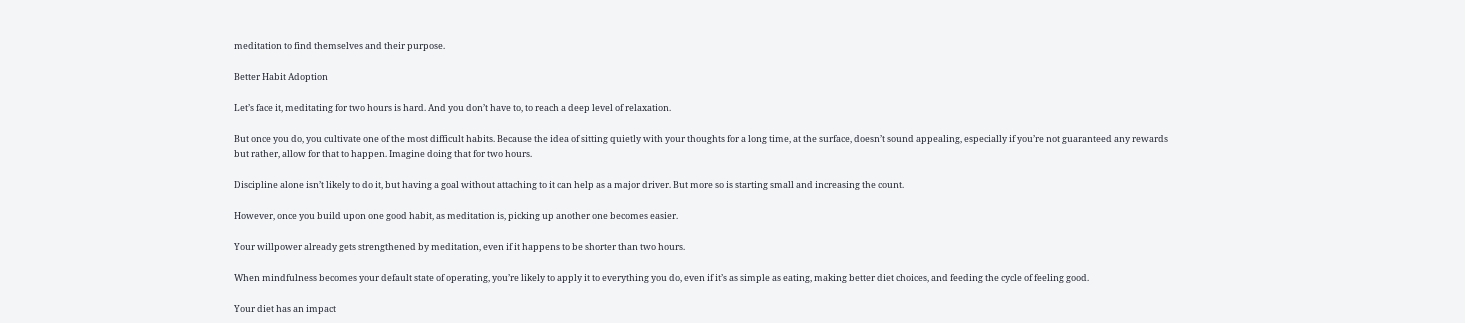meditation to find themselves and their purpose.

Better Habit Adoption

Let’s face it, meditating for two hours is hard. And you don’t have to, to reach a deep level of relaxation.

But once you do, you cultivate one of the most difficult habits. Because the idea of sitting quietly with your thoughts for a long time, at the surface, doesn’t sound appealing, especially if you’re not guaranteed any rewards but rather, allow for that to happen. Imagine doing that for two hours.

Discipline alone isn’t likely to do it, but having a goal without attaching to it can help as a major driver. But more so is starting small and increasing the count.

However, once you build upon one good habit, as meditation is, picking up another one becomes easier.

Your willpower already gets strengthened by meditation, even if it happens to be shorter than two hours.

When mindfulness becomes your default state of operating, you’re likely to apply it to everything you do, even if it’s as simple as eating, making better diet choices, and feeding the cycle of feeling good.

Your diet has an impact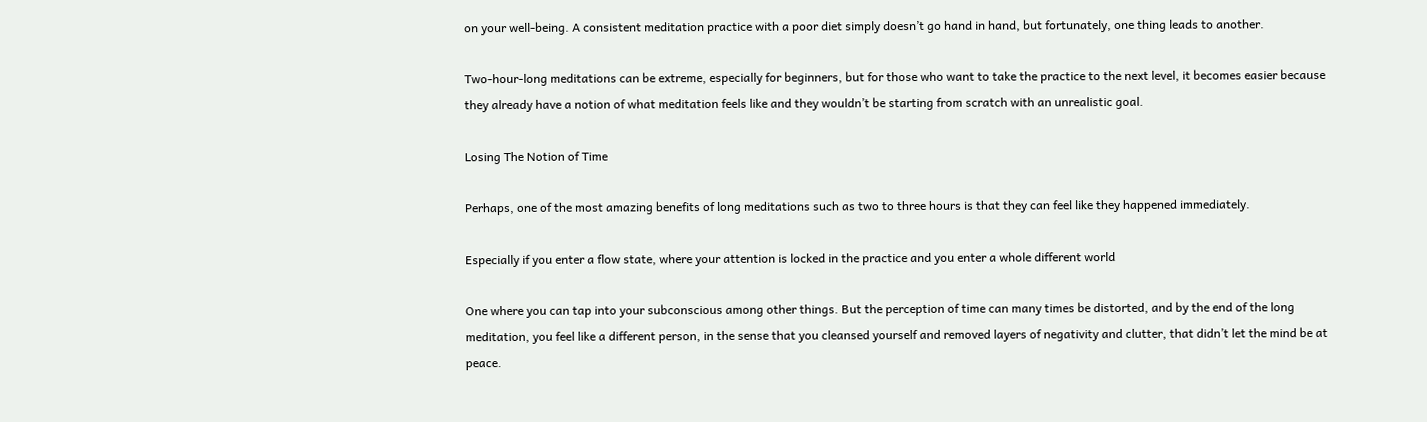on your well-being. A consistent meditation practice with a poor diet simply doesn’t go hand in hand, but fortunately, one thing leads to another.

Two-hour-long meditations can be extreme, especially for beginners, but for those who want to take the practice to the next level, it becomes easier because they already have a notion of what meditation feels like and they wouldn’t be starting from scratch with an unrealistic goal.

Losing The Notion of Time

Perhaps, one of the most amazing benefits of long meditations such as two to three hours is that they can feel like they happened immediately.

Especially if you enter a flow state, where your attention is locked in the practice and you enter a whole different world

One where you can tap into your subconscious among other things. But the perception of time can many times be distorted, and by the end of the long meditation, you feel like a different person, in the sense that you cleansed yourself and removed layers of negativity and clutter, that didn’t let the mind be at peace.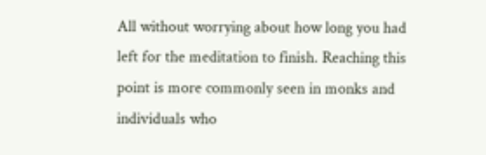All without worrying about how long you had left for the meditation to finish. Reaching this point is more commonly seen in monks and individuals who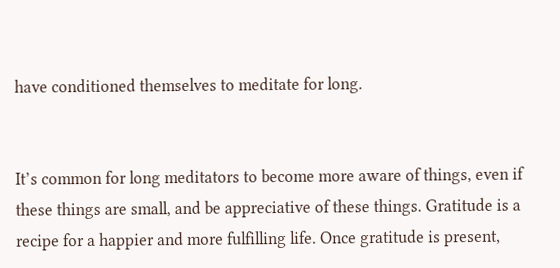have conditioned themselves to meditate for long.


It’s common for long meditators to become more aware of things, even if these things are small, and be appreciative of these things. Gratitude is a recipe for a happier and more fulfilling life. Once gratitude is present,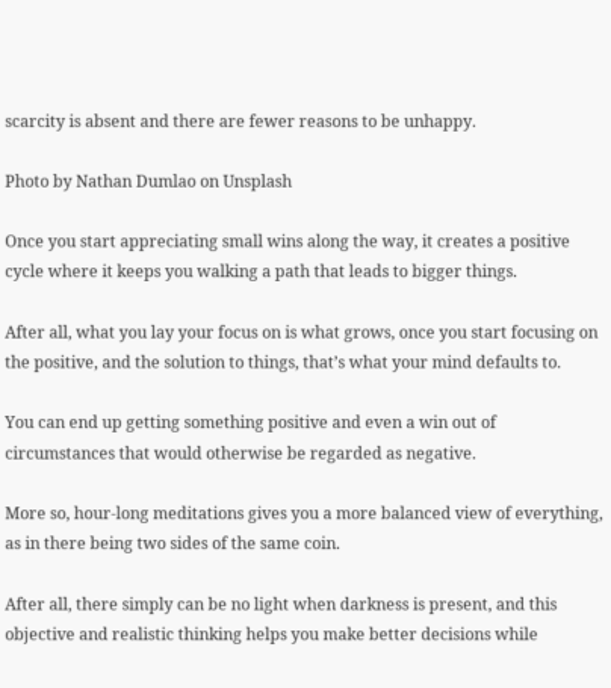scarcity is absent and there are fewer reasons to be unhappy.

Photo by Nathan Dumlao on Unsplash

Once you start appreciating small wins along the way, it creates a positive cycle where it keeps you walking a path that leads to bigger things.

After all, what you lay your focus on is what grows, once you start focusing on the positive, and the solution to things, that’s what your mind defaults to.

You can end up getting something positive and even a win out of circumstances that would otherwise be regarded as negative.

More so, hour-long meditations gives you a more balanced view of everything, as in there being two sides of the same coin.

After all, there simply can be no light when darkness is present, and this objective and realistic thinking helps you make better decisions while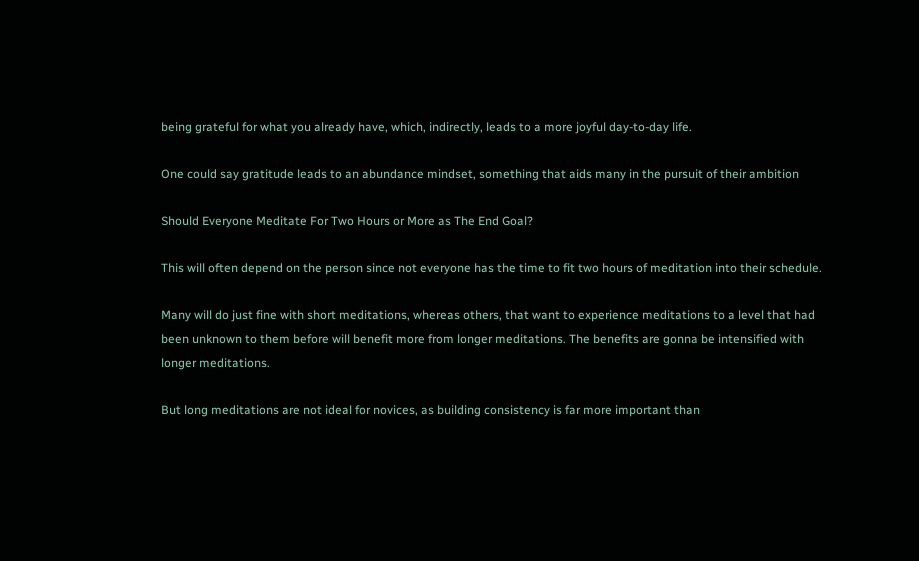being grateful for what you already have, which, indirectly, leads to a more joyful day-to-day life.

One could say gratitude leads to an abundance mindset, something that aids many in the pursuit of their ambition

Should Everyone Meditate For Two Hours or More as The End Goal?

This will often depend on the person since not everyone has the time to fit two hours of meditation into their schedule.

Many will do just fine with short meditations, whereas others, that want to experience meditations to a level that had been unknown to them before will benefit more from longer meditations. The benefits are gonna be intensified with longer meditations.

But long meditations are not ideal for novices, as building consistency is far more important than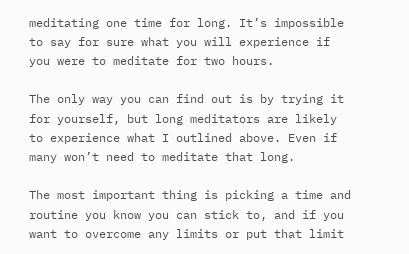meditating one time for long. It’s impossible to say for sure what you will experience if you were to meditate for two hours.

The only way you can find out is by trying it for yourself, but long meditators are likely to experience what I outlined above. Even if many won’t need to meditate that long.

The most important thing is picking a time and routine you know you can stick to, and if you want to overcome any limits or put that limit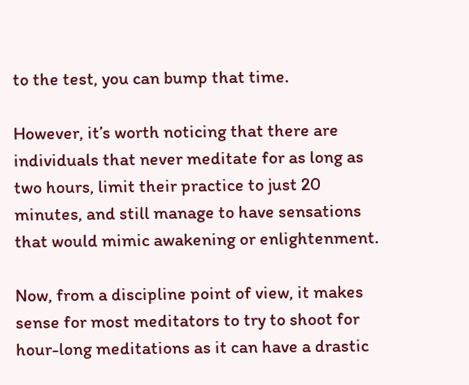to the test, you can bump that time.

However, it’s worth noticing that there are individuals that never meditate for as long as two hours, limit their practice to just 20 minutes, and still manage to have sensations that would mimic awakening or enlightenment.

Now, from a discipline point of view, it makes sense for most meditators to try to shoot for hour-long meditations as it can have a drastic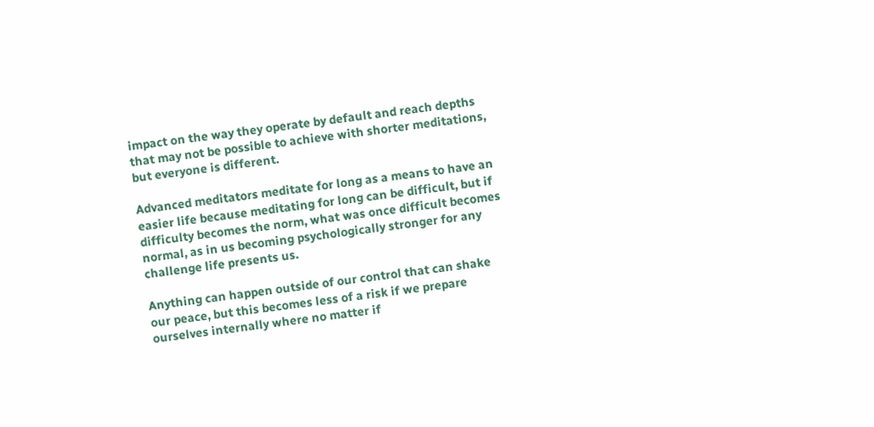impact on the way they operate by default and reach depths that may not be possible to achieve with shorter meditations, but everyone is different.

Advanced meditators meditate for long as a means to have an easier life because meditating for long can be difficult, but if difficulty becomes the norm, what was once difficult becomes normal, as in us becoming psychologically stronger for any challenge life presents us.

Anything can happen outside of our control that can shake our peace, but this becomes less of a risk if we prepare ourselves internally where no matter if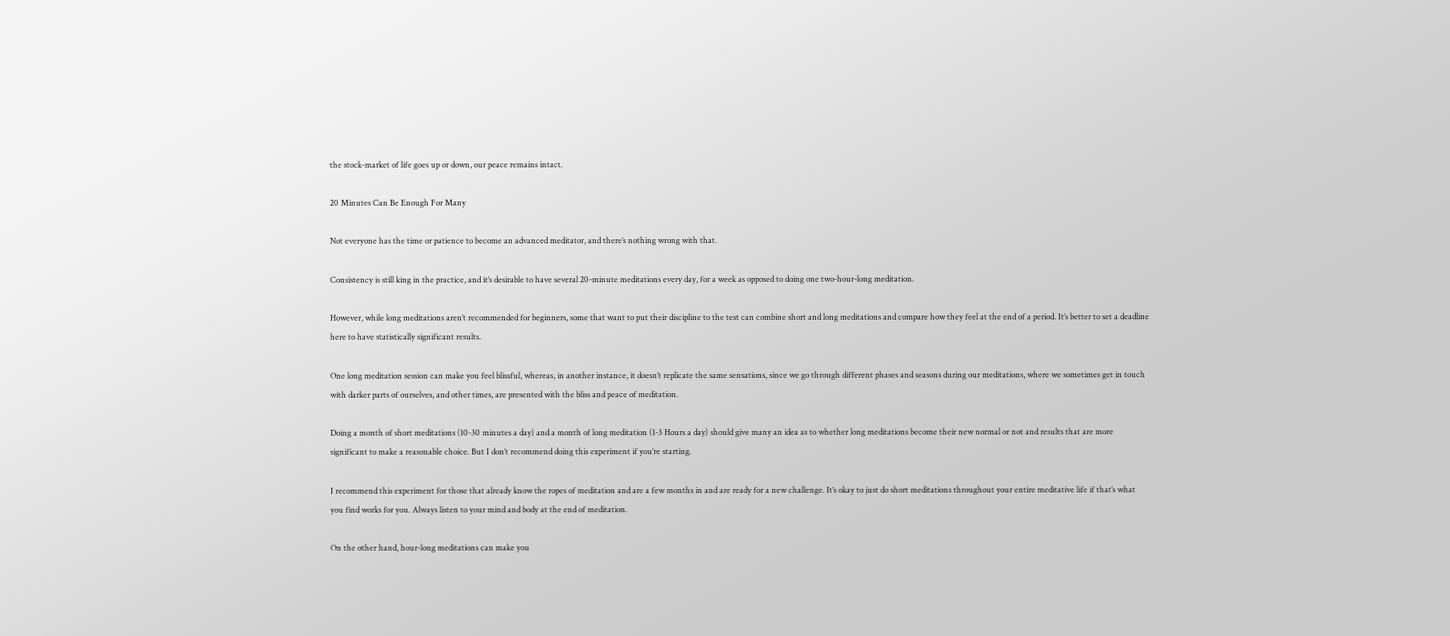the stock-market of life goes up or down, our peace remains intact.

20 Minutes Can Be Enough For Many

Not everyone has the time or patience to become an advanced meditator, and there’s nothing wrong with that.

Consistency is still king in the practice, and it’s desirable to have several 20-minute meditations every day, for a week as opposed to doing one two-hour-long meditation.

However, while long meditations aren’t recommended for beginners, some that want to put their discipline to the test can combine short and long meditations and compare how they feel at the end of a period. It’s better to set a deadline here to have statistically significant results.

One long meditation session can make you feel blissful, whereas, in another instance, it doesn’t replicate the same sensations, since we go through different phases and seasons during our meditations, where we sometimes get in touch with darker parts of ourselves, and other times, are presented with the bliss and peace of meditation.

Doing a month of short meditations (10-30 minutes a day) and a month of long meditation (1-3 Hours a day) should give many an idea as to whether long meditations become their new normal or not and results that are more significant to make a reasonable choice. But I don’t recommend doing this experiment if you’re starting.

I recommend this experiment for those that already know the ropes of meditation and are a few months in and are ready for a new challenge. It’s okay to just do short meditations throughout your entire meditative life if that’s what you find works for you. Always listen to your mind and body at the end of meditation.

On the other hand, hour-long meditations can make you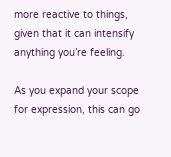more reactive to things, given that it can intensify anything you’re feeling.

As you expand your scope for expression, this can go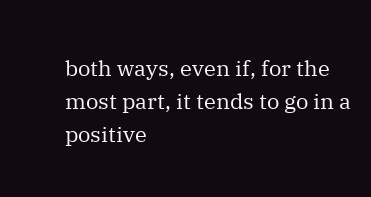both ways, even if, for the most part, it tends to go in a positive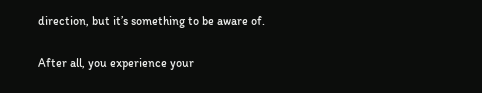direction, but it’s something to be aware of.

After all, you experience your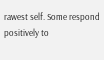rawest self. Some respond positively to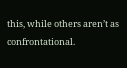this, while others aren’t as confrontational.